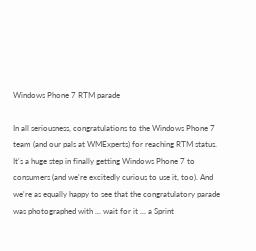Windows Phone 7 RTM parade

In all seriousness, congratulations to the Windows Phone 7 team (and our pals at WMExperts) for reaching RTM status. It's a huge step in finally getting Windows Phone 7 to consumers (and we're excitedly curious to use it, too). And we're as equally happy to see that the congratulatory parade was photographed with ... wait for it ... a Sprint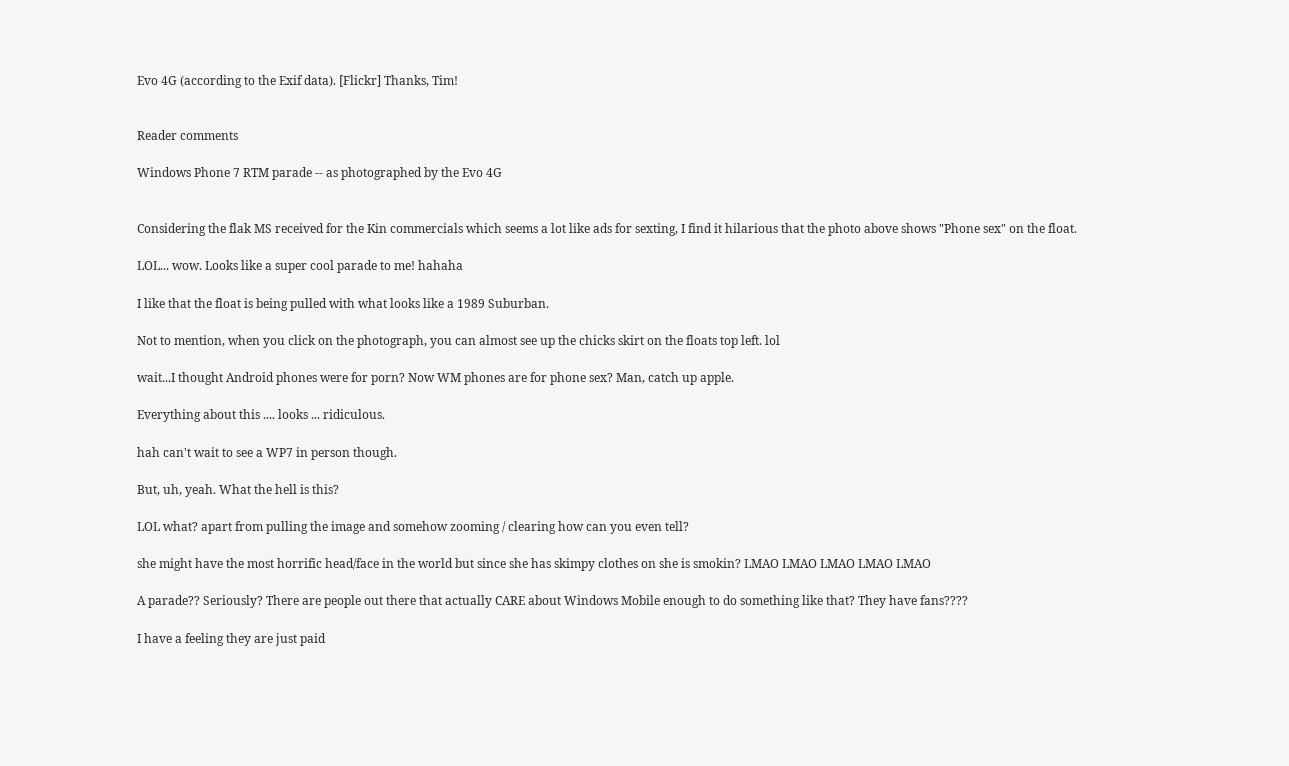Evo 4G (according to the Exif data). [Flickr] Thanks, Tim!


Reader comments

Windows Phone 7 RTM parade -- as photographed by the Evo 4G


Considering the flak MS received for the Kin commercials which seems a lot like ads for sexting, I find it hilarious that the photo above shows "Phone sex" on the float.

LOL... wow. Looks like a super cool parade to me! hahaha

I like that the float is being pulled with what looks like a 1989 Suburban.

Not to mention, when you click on the photograph, you can almost see up the chicks skirt on the floats top left. lol

wait...I thought Android phones were for porn? Now WM phones are for phone sex? Man, catch up apple.

Everything about this .... looks ... ridiculous.

hah can't wait to see a WP7 in person though.

But, uh, yeah. What the hell is this?

LOL what? apart from pulling the image and somehow zooming / clearing how can you even tell?

she might have the most horrific head/face in the world but since she has skimpy clothes on she is smokin? LMAO LMAO LMAO LMAO LMAO

A parade?? Seriously? There are people out there that actually CARE about Windows Mobile enough to do something like that? They have fans????

I have a feeling they are just paid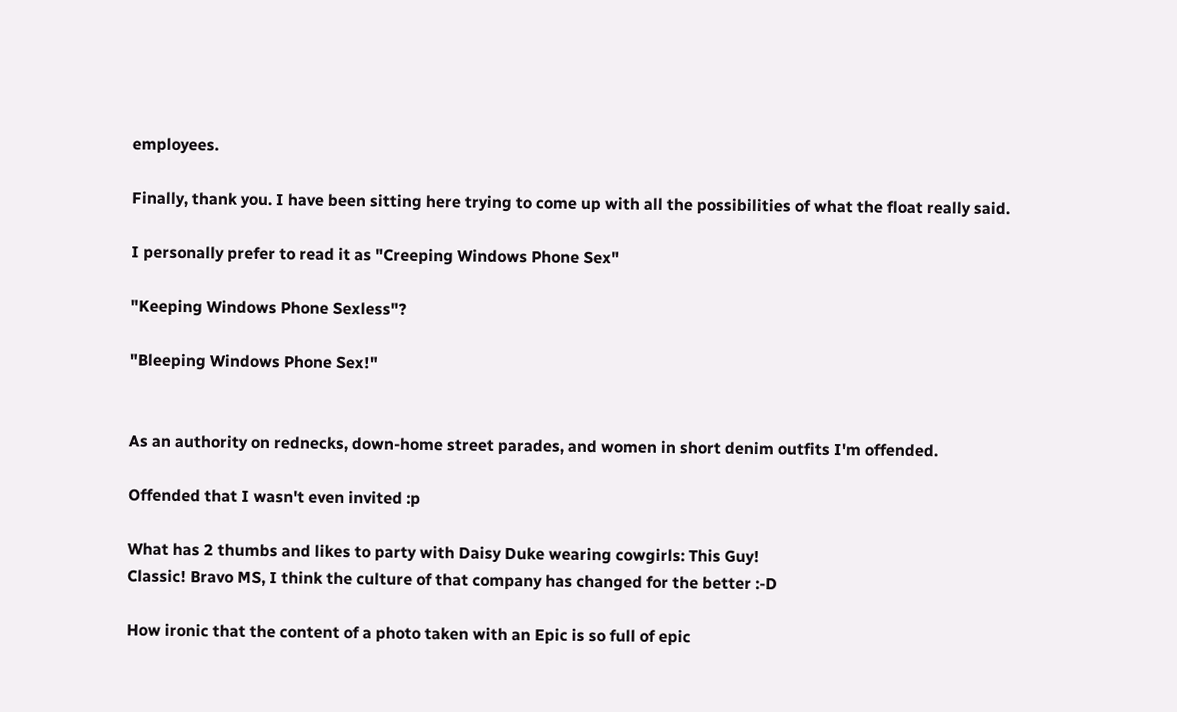employees.

Finally, thank you. I have been sitting here trying to come up with all the possibilities of what the float really said.

I personally prefer to read it as "Creeping Windows Phone Sex"

"Keeping Windows Phone Sexless"?

"Bleeping Windows Phone Sex!"


As an authority on rednecks, down-home street parades, and women in short denim outfits I'm offended.

Offended that I wasn't even invited :p

What has 2 thumbs and likes to party with Daisy Duke wearing cowgirls: This Guy!
Classic! Bravo MS, I think the culture of that company has changed for the better :-D

How ironic that the content of a photo taken with an Epic is so full of epic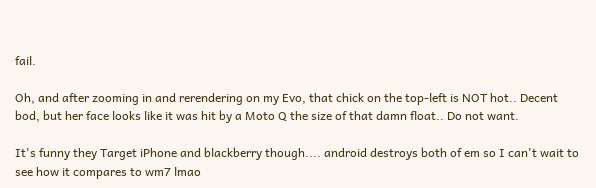fail.

Oh, and after zooming in and rerendering on my Evo, that chick on the top-left is NOT hot.. Decent bod, but her face looks like it was hit by a Moto Q the size of that damn float.. Do not want.

It's funny they Target iPhone and blackberry though.... android destroys both of em so I can't wait to see how it compares to wm7 lmao